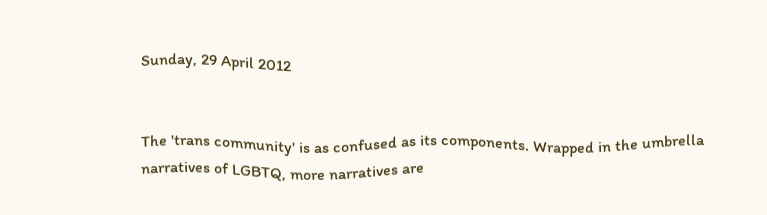Sunday, 29 April 2012


The 'trans community' is as confused as its components. Wrapped in the umbrella narratives of LGBTQ, more narratives are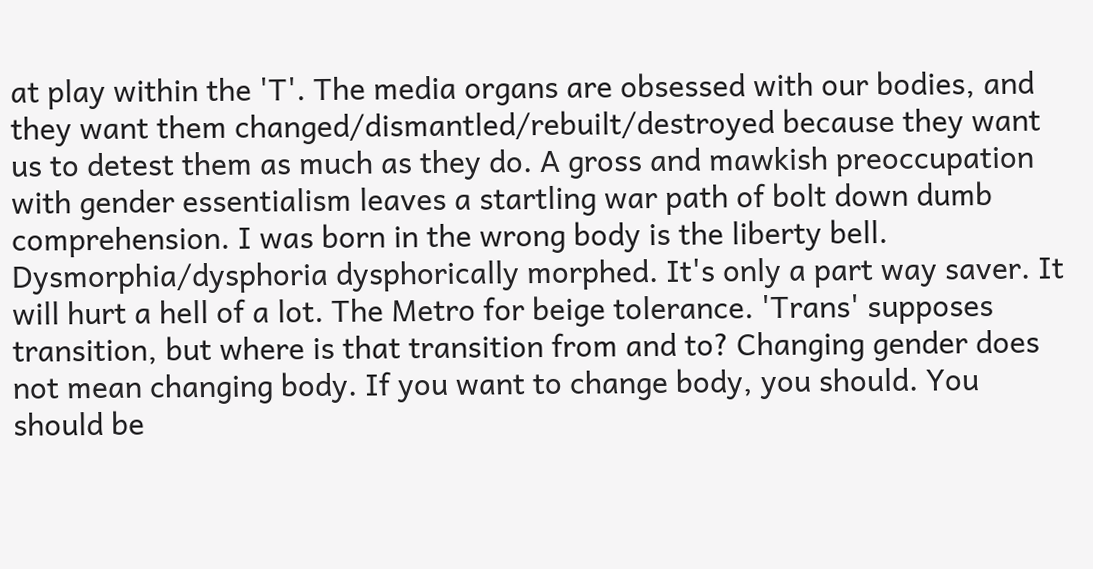at play within the 'T'. The media organs are obsessed with our bodies, and they want them changed/dismantled/rebuilt/destroyed because they want us to detest them as much as they do. A gross and mawkish preoccupation with gender essentialism leaves a startling war path of bolt down dumb comprehension. I was born in the wrong body is the liberty bell. Dysmorphia/dysphoria dysphorically morphed. It's only a part way saver. It will hurt a hell of a lot. The Metro for beige tolerance. 'Trans' supposes transition, but where is that transition from and to? Changing gender does not mean changing body. If you want to change body, you should. You should be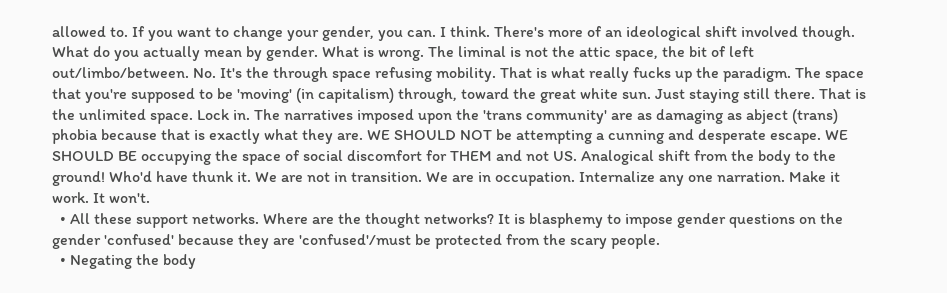allowed to. If you want to change your gender, you can. I think. There's more of an ideological shift involved though. What do you actually mean by gender. What is wrong. The liminal is not the attic space, the bit of left out/limbo/between. No. It's the through space refusing mobility. That is what really fucks up the paradigm. The space that you're supposed to be 'moving' (in capitalism) through, toward the great white sun. Just staying still there. That is the unlimited space. Lock in. The narratives imposed upon the 'trans community' are as damaging as abject (trans) phobia because that is exactly what they are. WE SHOULD NOT be attempting a cunning and desperate escape. WE SHOULD BE occupying the space of social discomfort for THEM and not US. Analogical shift from the body to the ground! Who'd have thunk it. We are not in transition. We are in occupation. Internalize any one narration. Make it work. It won't.
  • All these support networks. Where are the thought networks? It is blasphemy to impose gender questions on the gender 'confused' because they are 'confused'/must be protected from the scary people.
  • Negating the body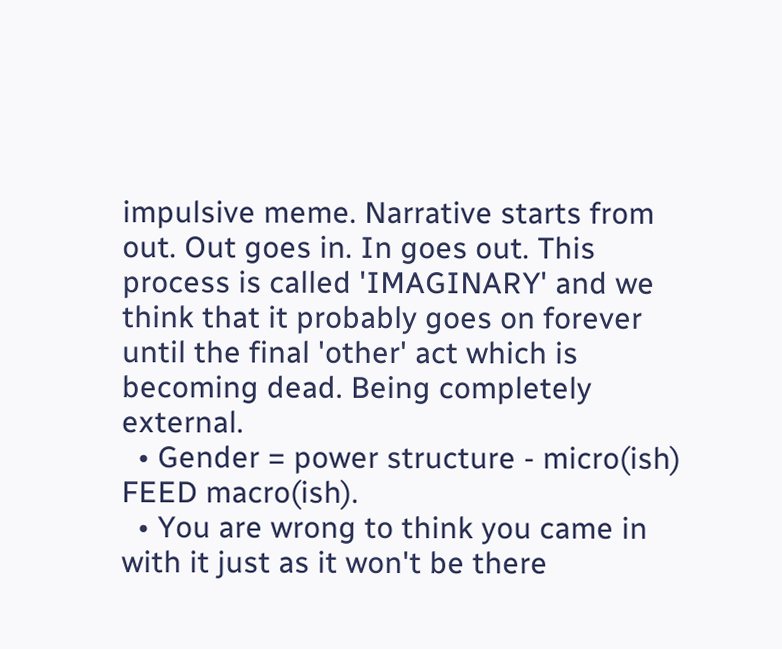impulsive meme. Narrative starts from out. Out goes in. In goes out. This process is called 'IMAGINARY' and we think that it probably goes on forever until the final 'other' act which is becoming dead. Being completely external.
  • Gender = power structure - micro(ish) FEED macro(ish).
  • You are wrong to think you came in with it just as it won't be there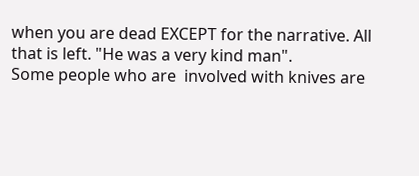when you are dead EXCEPT for the narrative. All that is left. "He was a very kind man".
Some people who are  involved with knives are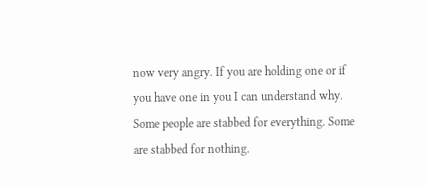now very angry. If you are holding one or if you have one in you I can understand why. Some people are stabbed for everything. Some are stabbed for nothing.